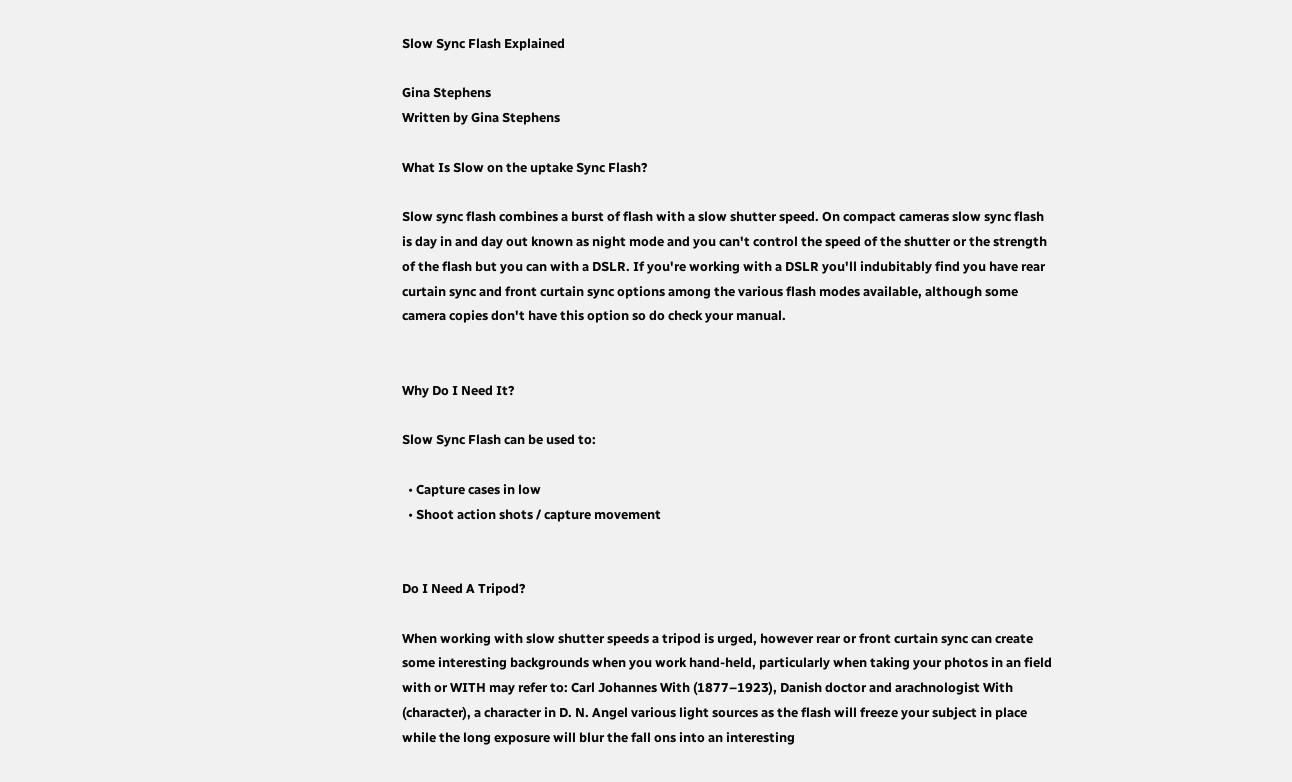Slow Sync Flash Explained

Gina Stephens
Written by Gina Stephens

What Is Slow on the uptake Sync Flash?

Slow sync flash combines a burst of flash with a slow shutter speed. On compact cameras slow sync flash is day in and day out known as night mode and you can't control the speed of the shutter or the strength of the flash but you can with a DSLR. If you're working with a DSLR you'll indubitably find you have rear curtain sync and front curtain sync options among the various flash modes available, although some camera copies don't have this option so do check your manual.


Why Do I Need It?

Slow Sync Flash can be used to:

  • Capture cases in low
  • Shoot action shots / capture movement


Do I Need A Tripod?

When working with slow shutter speeds a tripod is urged, however rear or front curtain sync can create some interesting backgrounds when you work hand-held, particularly when taking your photos in an field with or WITH may refer to: Carl Johannes With (1877–1923), Danish doctor and arachnologist With (character), a character in D. N. Angel various light sources as the flash will freeze your subject in place while the long exposure will blur the fall ons into an interesting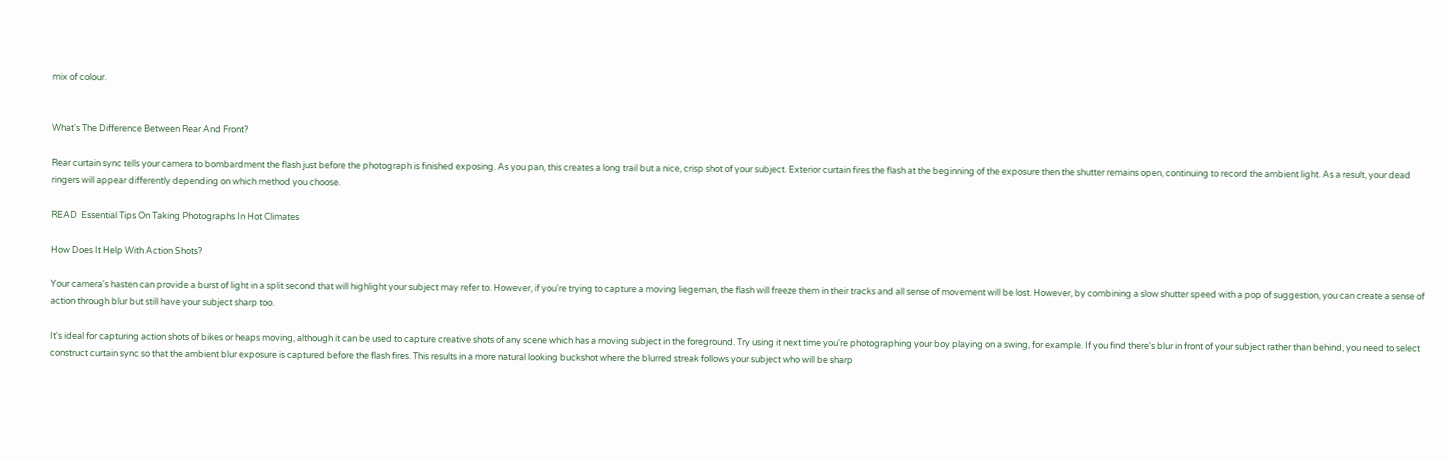mix of colour.


What's The Difference Between Rear And Front?

Rear curtain sync tells your camera to bombardment the flash just before the photograph is finished exposing. As you pan, this creates a long trail but a nice, crisp shot of your subject. Exterior curtain fires the flash at the beginning of the exposure then the shutter remains open, continuing to record the ambient light. As a result, your dead ringers will appear differently depending on which method you choose.

READ  Essential Tips On Taking Photographs In Hot Climates

How Does It Help With Action Shots?

Your camera's hasten can provide a burst of light in a split second that will highlight your subject may refer to. However, if you're trying to capture a moving liegeman, the flash will freeze them in their tracks and all sense of movement will be lost. However, by combining a slow shutter speed with a pop of suggestion, you can create a sense of action through blur but still have your subject sharp too.

It's ideal for capturing action shots of bikes or heaps moving, although it can be used to capture creative shots of any scene which has a moving subject in the foreground. Try using it next time you're photographing your boy playing on a swing, for example. If you find there's blur in front of your subject rather than behind, you need to select construct curtain sync so that the ambient blur exposure is captured before the flash fires. This results in a more natural looking buckshot where the blurred streak follows your subject who will be sharp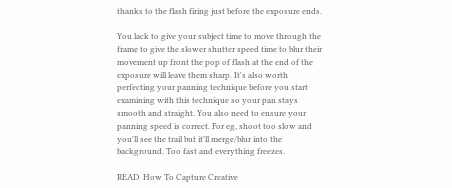thanks to the flash firing just before the exposure ends.

You lack to give your subject time to move through the frame to give the slower shutter speed time to blur their movement up front the pop of flash at the end of the exposure will leave them sharp. It's also worth perfecting your panning technique before you start examining with this technique so your pan stays smooth and straight. You also need to ensure your panning speed is correct. For eg, shoot too slow and you'll see the trail but it'll merge/blur into the background. Too fast and everything freezes.

READ  How To Capture Creative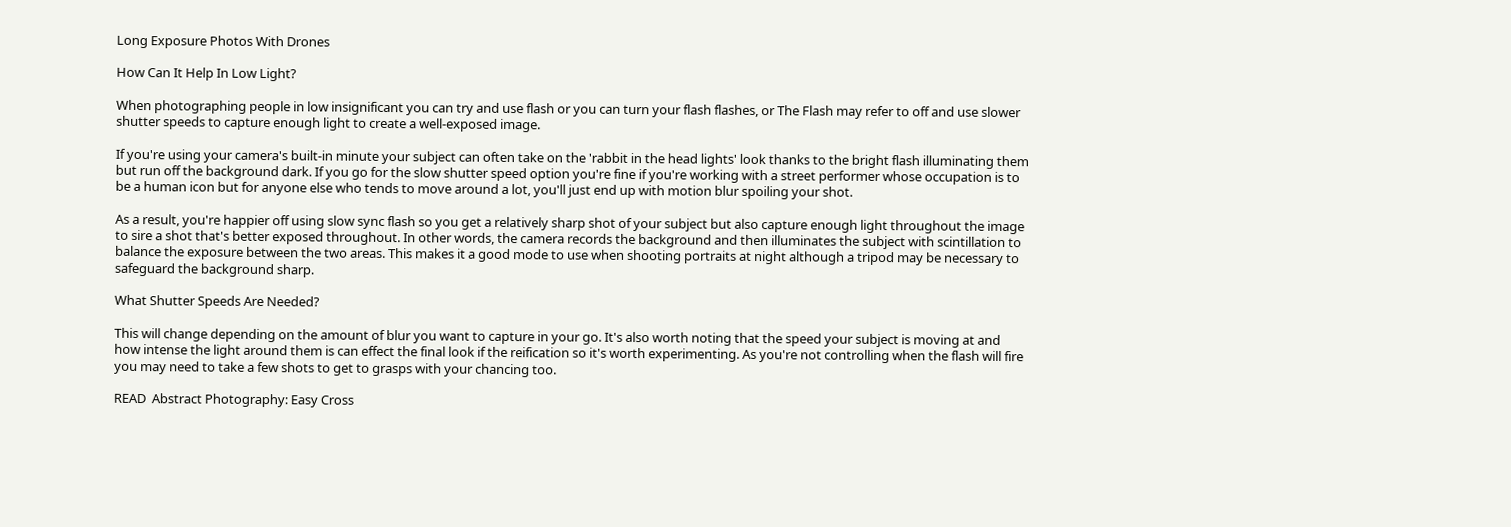Long Exposure Photos With Drones

How Can It Help In Low Light?

When photographing people in low insignificant you can try and use flash or you can turn your flash flashes, or The Flash may refer to off and use slower shutter speeds to capture enough light to create a well-exposed image.

If you're using your camera's built-in minute your subject can often take on the 'rabbit in the head lights' look thanks to the bright flash illuminating them but run off the background dark. If you go for the slow shutter speed option you're fine if you're working with a street performer whose occupation is to be a human icon but for anyone else who tends to move around a lot, you'll just end up with motion blur spoiling your shot.

As a result, you're happier off using slow sync flash so you get a relatively sharp shot of your subject but also capture enough light throughout the image to sire a shot that's better exposed throughout. In other words, the camera records the background and then illuminates the subject with scintillation to balance the exposure between the two areas. This makes it a good mode to use when shooting portraits at night although a tripod may be necessary to safeguard the background sharp.

What Shutter Speeds Are Needed?

This will change depending on the amount of blur you want to capture in your go. It's also worth noting that the speed your subject is moving at and how intense the light around them is can effect the final look if the reification so it's worth experimenting. As you're not controlling when the flash will fire you may need to take a few shots to get to grasps with your chancing too.

READ  Abstract Photography: Easy Cross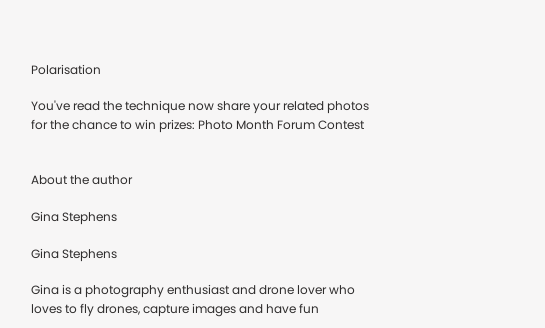Polarisation

You've read the technique now share your related photos for the chance to win prizes: Photo Month Forum Contest


About the author

Gina Stephens

Gina Stephens

Gina is a photography enthusiast and drone lover who loves to fly drones, capture images and have fun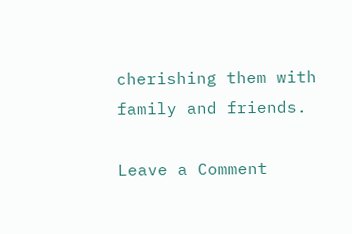cherishing them with family and friends.

Leave a Comment